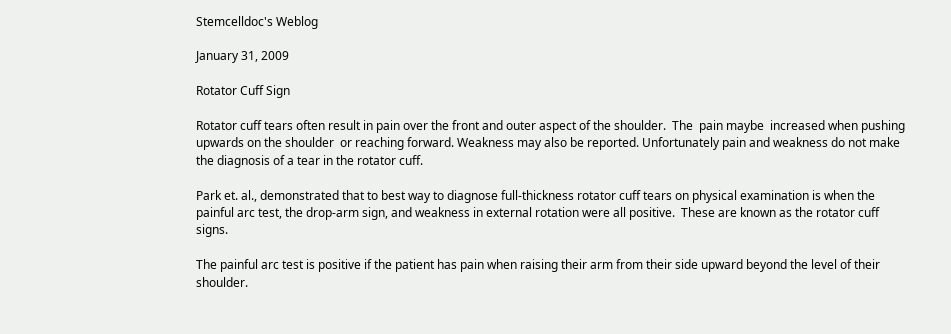Stemcelldoc's Weblog

January 31, 2009

Rotator Cuff Sign

Rotator cuff tears often result in pain over the front and outer aspect of the shoulder.  The  pain maybe  increased when pushing upwards on the shoulder  or reaching forward. Weakness may also be reported. Unfortunately pain and weakness do not make the diagnosis of a tear in the rotator cuff.

Park et. al., demonstrated that to best way to diagnose full-thickness rotator cuff tears on physical examination is when the painful arc test, the drop-arm sign, and weakness in external rotation were all positive.  These are known as the rotator cuff signs.

The painful arc test is positive if the patient has pain when raising their arm from their side upward beyond the level of their shoulder.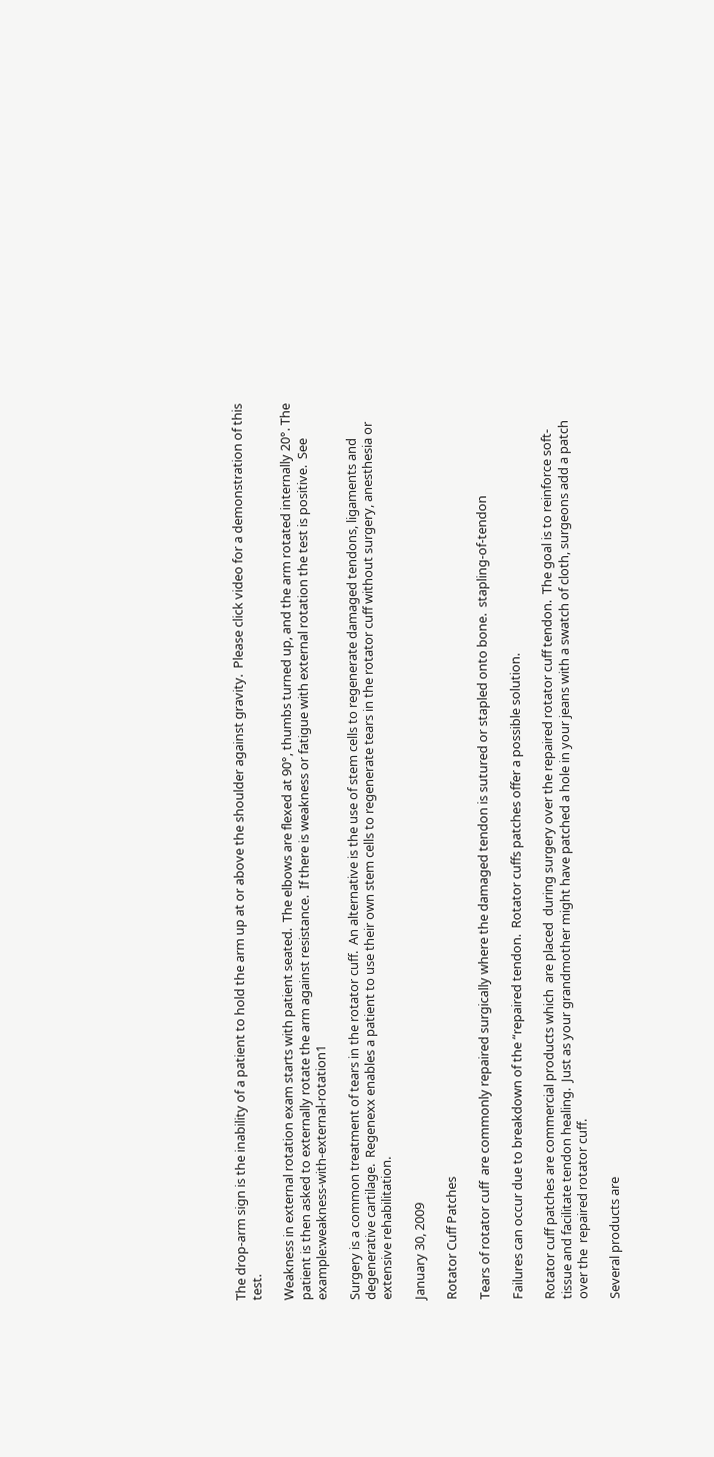The drop-arm sign is the inability of a patient to hold the arm up at or above the shoulder against gravity.  Please click video for a demonstration of this test.

Weakness in external rotation exam starts with patient seated.  The elbows are flexed at 90°, thumbs turned up, and the arm rotated internally 20°. The patient is then asked to externally rotate the arm against resistance.  If there is weakness or fatigue with external rotation the test is positive.  See example:weakness-with-external-rotation1

Surgery is a common treatment of tears in the rotator cuff.  An alternative is the use of stem cells to regenerate damaged tendons, ligaments and degenerative cartilage.  Regenexx enables a patient to use their own stem cells to regenerate tears in the rotator cuff without surgery, anesthesia or extensive rehabilitation.

January 30, 2009

Rotator Cuff Patches

Tears of rotator cuff  are commonly repaired surgically where the damaged tendon is sutured or stapled onto bone.  stapling-of-tendon

Failures can occur due to breakdown of the “repaired tendon.  Rotator cuffs patches offer a possible solution.

Rotator cuff patches are commercial products which  are placed  during surgery over the repaired rotator cuff tendon.  The goal is to reinforce soft-tissue and facilitate tendon healing.  Just as your grandmother might have patched a hole in your jeans with a swatch of cloth, surgeons add a patch over the  repaired rotator cuff.

Several products are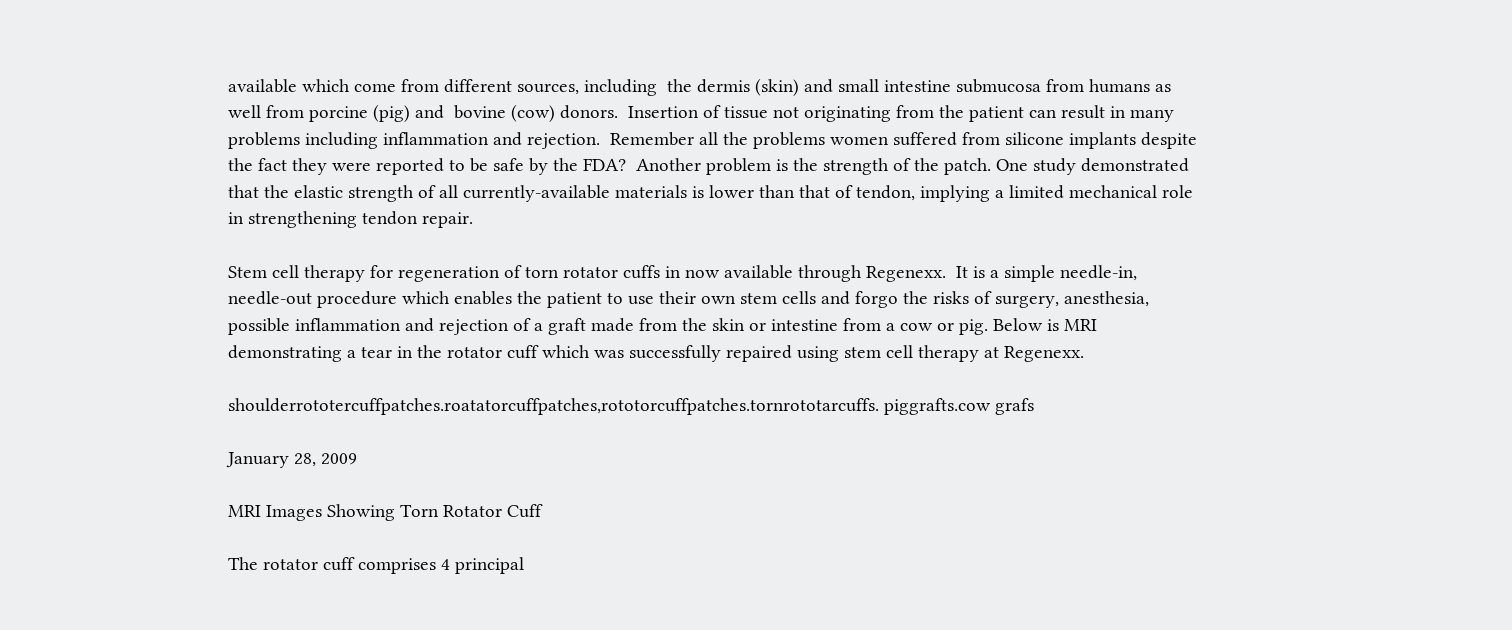available which come from different sources, including  the dermis (skin) and small intestine submucosa from humans as well from porcine (pig) and  bovine (cow) donors.  Insertion of tissue not originating from the patient can result in many problems including inflammation and rejection.  Remember all the problems women suffered from silicone implants despite the fact they were reported to be safe by the FDA?  Another problem is the strength of the patch. One study demonstrated that the elastic strength of all currently-available materials is lower than that of tendon, implying a limited mechanical role in strengthening tendon repair.

Stem cell therapy for regeneration of torn rotator cuffs in now available through Regenexx.  It is a simple needle-in, needle-out procedure which enables the patient to use their own stem cells and forgo the risks of surgery, anesthesia, possible inflammation and rejection of a graft made from the skin or intestine from a cow or pig. Below is MRI demonstrating a tear in the rotator cuff which was successfully repaired using stem cell therapy at Regenexx.

shoulderrototercuffpatches.roatatorcuffpatches,rototorcuffpatches.tornrototarcuffs. piggrafts.cow grafs

January 28, 2009

MRI Images Showing Torn Rotator Cuff

The rotator cuff comprises 4 principal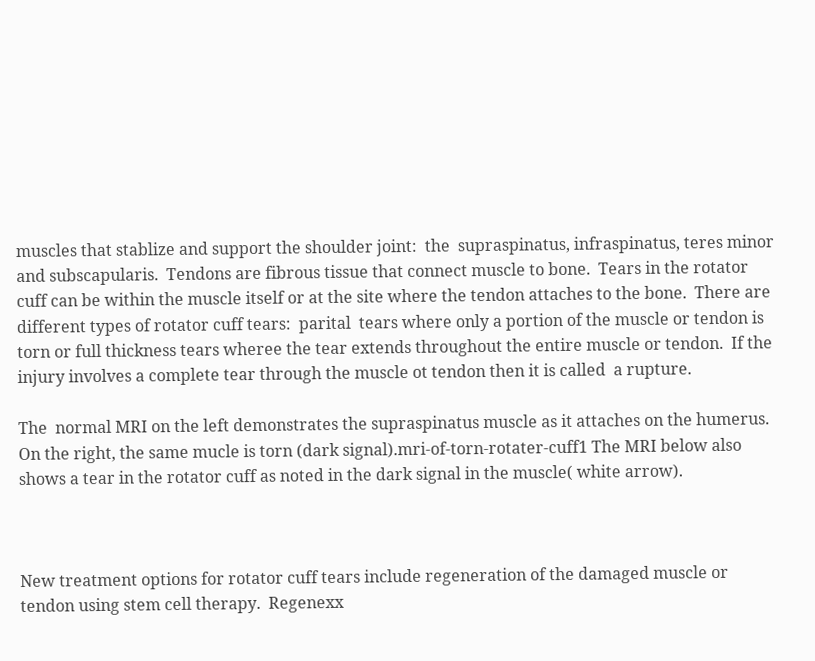muscles that stablize and support the shoulder joint:  the  supraspinatus, infraspinatus, teres minor and subscapularis.  Tendons are fibrous tissue that connect muscle to bone.  Tears in the rotator cuff can be within the muscle itself or at the site where the tendon attaches to the bone.  There are different types of rotator cuff tears:  parital  tears where only a portion of the muscle or tendon is torn or full thickness tears wheree the tear extends throughout the entire muscle or tendon.  If the injury involves a complete tear through the muscle ot tendon then it is called  a rupture.

The  normal MRI on the left demonstrates the supraspinatus muscle as it attaches on the humerus.  On the right, the same mucle is torn (dark signal).mri-of-torn-rotater-cuff1 The MRI below also shows a tear in the rotator cuff as noted in the dark signal in the muscle( white arrow).



New treatment options for rotator cuff tears include regeneration of the damaged muscle or tendon using stem cell therapy.  Regenexx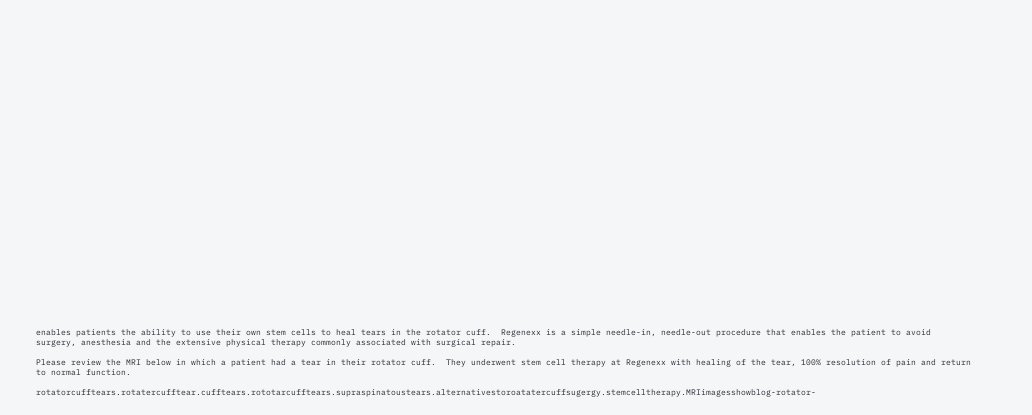enables patients the ability to use their own stem cells to heal tears in the rotator cuff.  Regenexx is a simple needle-in, needle-out procedure that enables the patient to avoid surgery, anesthesia and the extensive physical therapy commonly associated with surgical repair.

Please review the MRI below in which a patient had a tear in their rotator cuff.  They underwent stem cell therapy at Regenexx with healing of the tear, 100% resolution of pain and return to normal function.

rotatorcufftears.rotatercufftear.cufftears.rototarcufftears.supraspinatoustears.alternativestoroatatercuffsugergy.stemcelltherapy.MRIimagesshowblog-rotator-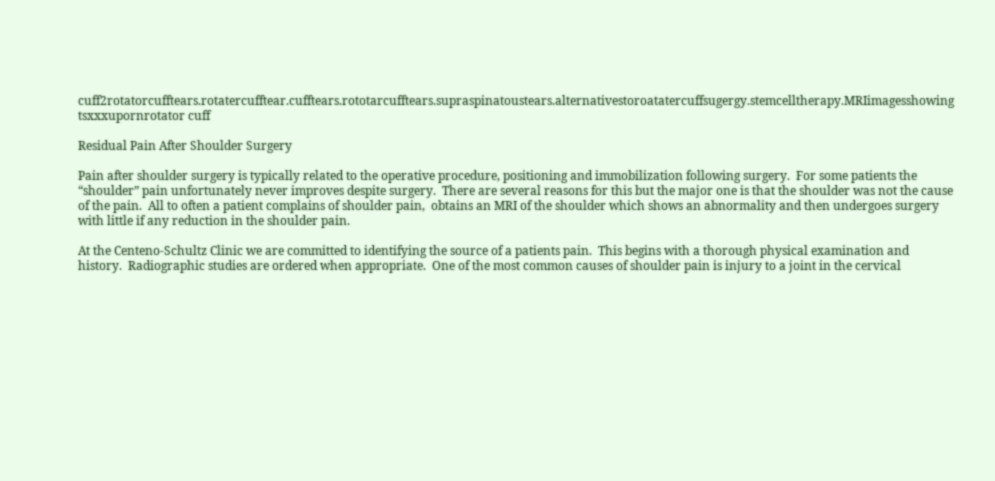cuff2rotatorcufftears.rotatercufftear.cufftears.rototarcufftears.supraspinatoustears.alternativestoroatatercuffsugergy.stemcelltherapy.MRIimagesshowing tsxxxupornrotator cuff

Residual Pain After Shoulder Surgery

Pain after shoulder surgery is typically related to the operative procedure, positioning and immobilization following surgery.  For some patients the “shoulder” pain unfortunately never improves despite surgery.  There are several reasons for this but the major one is that the shoulder was not the cause of the pain.  All to often a patient complains of shoulder pain,  obtains an MRI of the shoulder which shows an abnormality and then undergoes surgery with little if any reduction in the shoulder pain.

At the Centeno-Schultz Clinic we are committed to identifying the source of a patients pain.  This begins with a thorough physical examination and history.  Radiographic studies are ordered when appropriate.  One of the most common causes of shoulder pain is injury to a joint in the cervical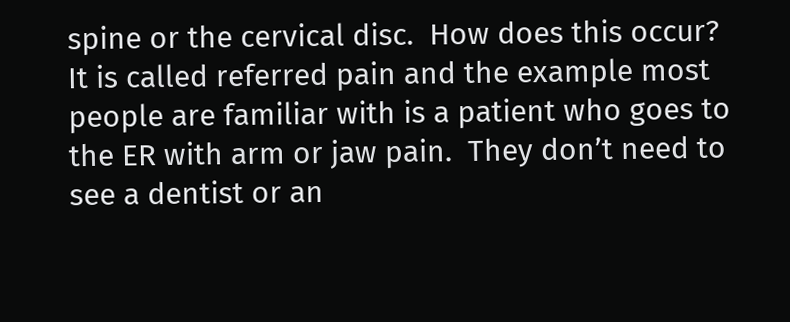spine or the cervical disc.  How does this occur?  It is called referred pain and the example most people are familiar with is a patient who goes to the ER with arm or jaw pain.  They don’t need to see a dentist or an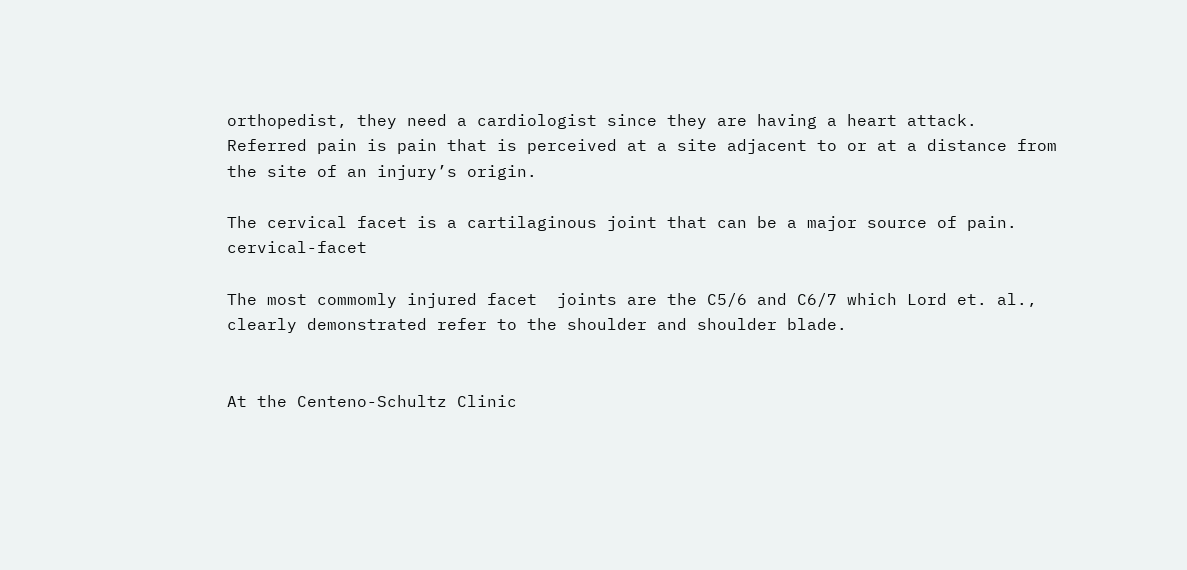orthopedist, they need a cardiologist since they are having a heart attack.  Referred pain is pain that is perceived at a site adjacent to or at a distance from the site of an injury’s origin.

The cervical facet is a cartilaginous joint that can be a major source of pain. cervical-facet

The most commomly injured facet  joints are the C5/6 and C6/7 which Lord et. al., clearly demonstrated refer to the shoulder and shoulder blade.


At the Centeno-Schultz Clinic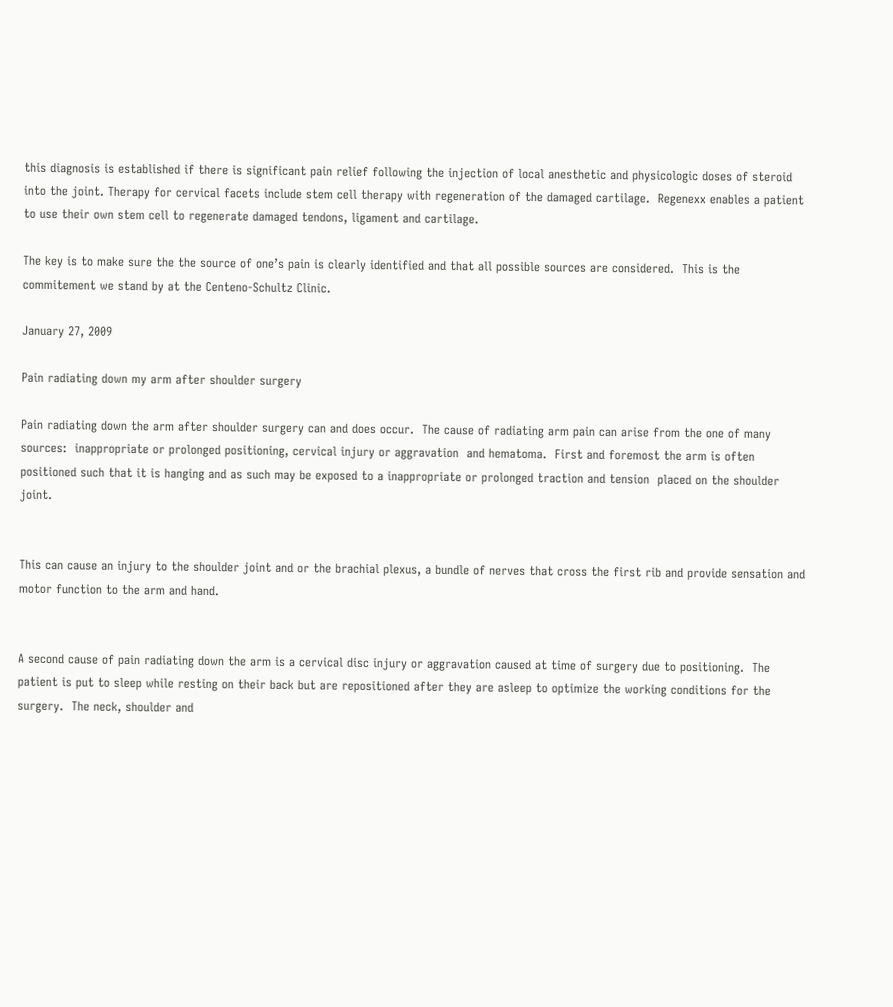this diagnosis is established if there is significant pain relief following the injection of local anesthetic and physicologic doses of steroid into the joint. Therapy for cervical facets include stem cell therapy with regeneration of the damaged cartilage.  Regenexx enables a patient to use their own stem cell to regenerate damaged tendons, ligament and cartilage.

The key is to make sure the the source of one’s pain is clearly identified and that all possible sources are considered.  This is the commitement we stand by at the Centeno-Schultz Clinic.

January 27, 2009

Pain radiating down my arm after shoulder surgery

Pain radiating down the arm after shoulder surgery can and does occur.  The cause of radiating arm pain can arise from the one of many sources:  inappropriate or prolonged positioning, cervical injury or aggravation  and hematoma.  First and foremost the arm is often positioned such that it is hanging and as such may be exposed to a inappropriate or prolonged traction and tension  placed on the shoulder joint.


This can cause an injury to the shoulder joint and or the brachial plexus, a bundle of nerves that cross the first rib and provide sensation and motor function to the arm and hand.


A second cause of pain radiating down the arm is a cervical disc injury or aggravation caused at time of surgery due to positioning.  The patient is put to sleep while resting on their back but are repositioned after they are asleep to optimize the working conditions for the surgery.  The neck, shoulder and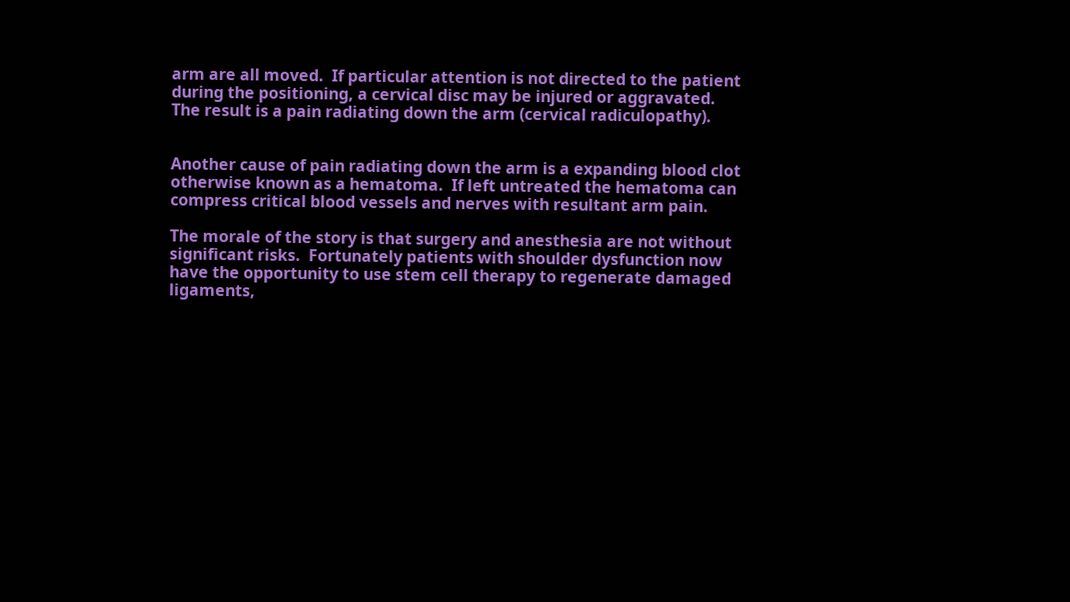arm are all moved.  If particular attention is not directed to the patient during the positioning, a cervical disc may be injured or aggravated.  The result is a pain radiating down the arm (cervical radiculopathy).


Another cause of pain radiating down the arm is a expanding blood clot otherwise known as a hematoma.  If left untreated the hematoma can compress critical blood vessels and nerves with resultant arm pain.

The morale of the story is that surgery and anesthesia are not without significant risks.  Fortunately patients with shoulder dysfunction now have the opportunity to use stem cell therapy to regenerate damaged ligaments,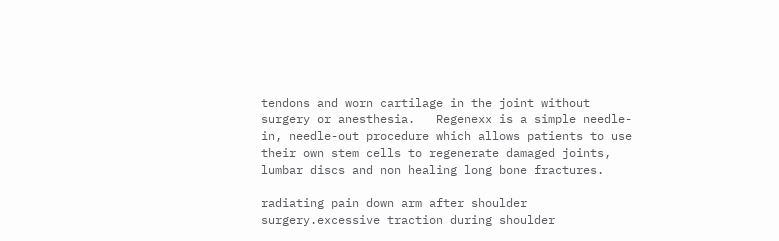tendons and worn cartilage in the joint without surgery or anesthesia.   Regenexx is a simple needle-in, needle-out procedure which allows patients to use their own stem cells to regenerate damaged joints, lumbar discs and non healing long bone fractures.

radiating pain down arm after shoulder surgery.excessive traction during shoulder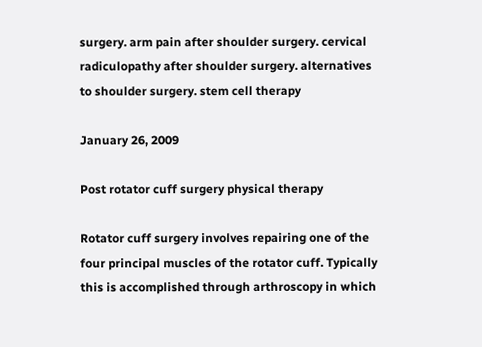surgery. arm pain after shoulder surgery. cervical radiculopathy after shoulder surgery. alternatives to shoulder surgery. stem cell therapy

January 26, 2009

Post rotator cuff surgery physical therapy

Rotator cuff surgery involves repairing one of the four principal muscles of the rotator cuff. Typically this is accomplished through arthroscopy in which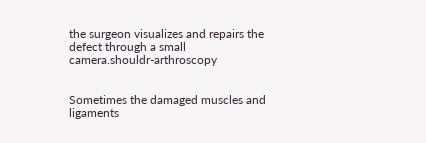the surgeon visualizes and repairs the defect through a small camera.shouldr-arthroscopy


Sometimes the damaged muscles and ligaments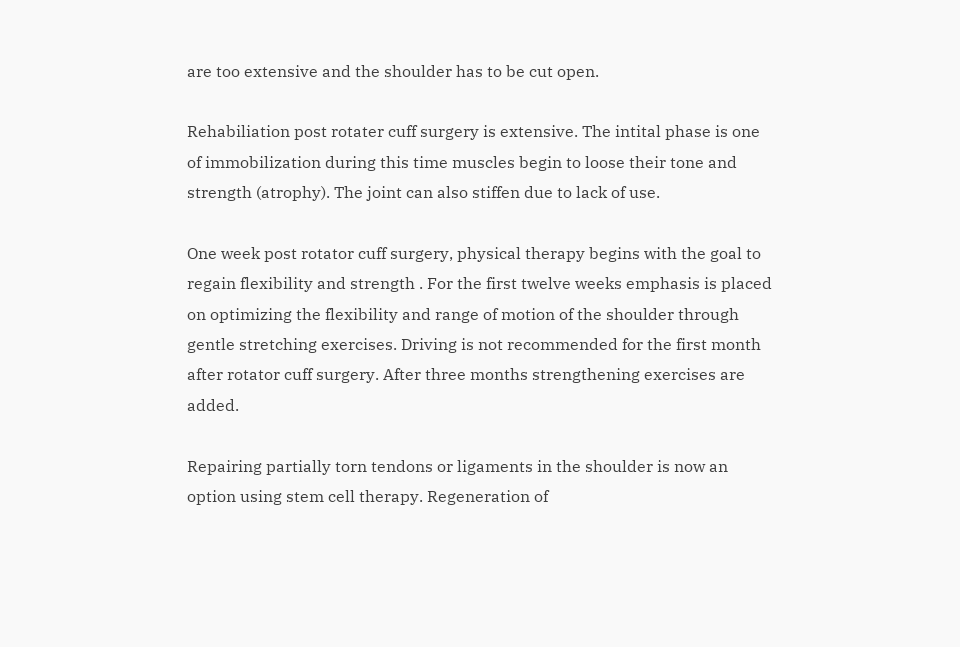are too extensive and the shoulder has to be cut open.

Rehabiliation post rotater cuff surgery is extensive. The intital phase is one of immobilization during this time muscles begin to loose their tone and strength (atrophy). The joint can also stiffen due to lack of use.

One week post rotator cuff surgery, physical therapy begins with the goal to regain flexibility and strength . For the first twelve weeks emphasis is placed on optimizing the flexibility and range of motion of the shoulder through gentle stretching exercises. Driving is not recommended for the first month after rotator cuff surgery. After three months strengthening exercises are added.

Repairing partially torn tendons or ligaments in the shoulder is now an option using stem cell therapy. Regeneration of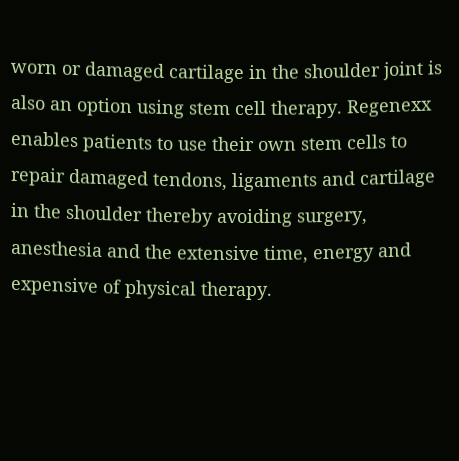worn or damaged cartilage in the shoulder joint is also an option using stem cell therapy. Regenexx enables patients to use their own stem cells to repair damaged tendons, ligaments and cartilage in the shoulder thereby avoiding surgery, anesthesia and the extensive time, energy and expensive of physical therapy.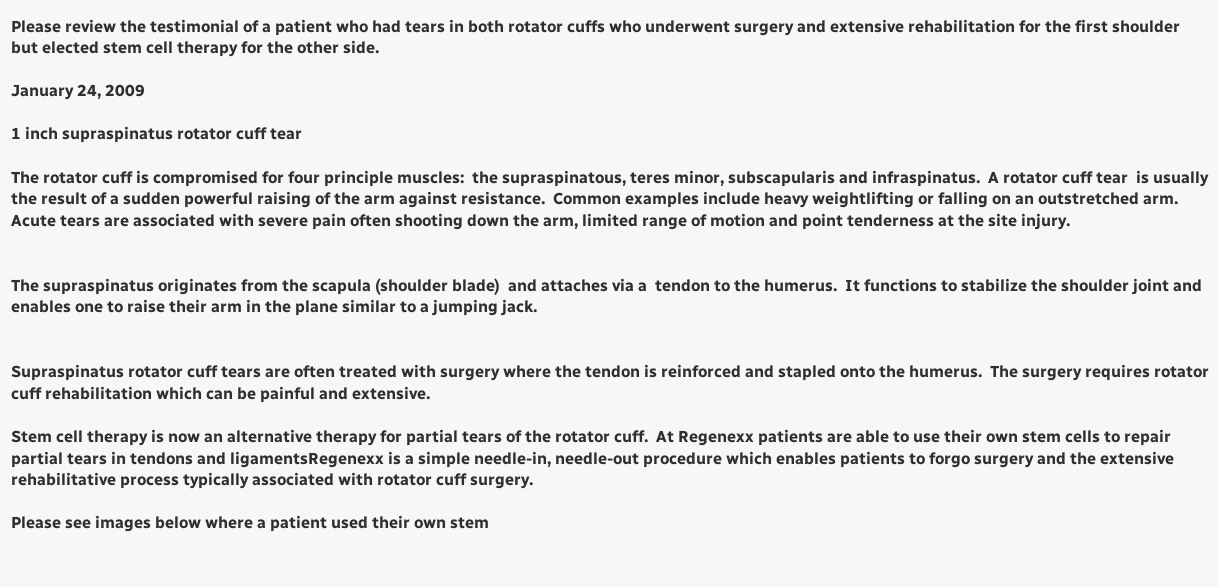Please review the testimonial of a patient who had tears in both rotator cuffs who underwent surgery and extensive rehabilitation for the first shoulder but elected stem cell therapy for the other side.

January 24, 2009

1 inch supraspinatus rotator cuff tear

The rotator cuff is compromised for four principle muscles:  the supraspinatous, teres minor, subscapularis and infraspinatus.  A rotator cuff tear  is usually the result of a sudden powerful raising of the arm against resistance.  Common examples include heavy weightlifting or falling on an outstretched arm.  Acute tears are associated with severe pain often shooting down the arm, limited range of motion and point tenderness at the site injury.


The supraspinatus originates from the scapula (shoulder blade)  and attaches via a  tendon to the humerus.  It functions to stabilize the shoulder joint and enables one to raise their arm in the plane similar to a jumping jack.


Supraspinatus rotator cuff tears are often treated with surgery where the tendon is reinforced and stapled onto the humerus.  The surgery requires rotator cuff rehabilitation which can be painful and extensive.

Stem cell therapy is now an alternative therapy for partial tears of the rotator cuff.  At Regenexx patients are able to use their own stem cells to repair partial tears in tendons and ligamentsRegenexx is a simple needle-in, needle-out procedure which enables patients to forgo surgery and the extensive rehabilitative process typically associated with rotator cuff surgery.

Please see images below where a patient used their own stem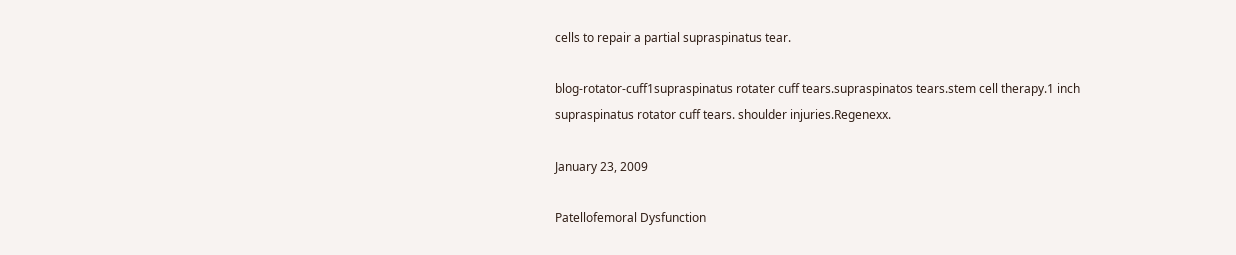cells to repair a partial supraspinatus tear.

blog-rotator-cuff1supraspinatus rotater cuff tears.supraspinatos tears.stem cell therapy.1 inch supraspinatus rotator cuff tears. shoulder injuries.Regenexx.

January 23, 2009

Patellofemoral Dysfunction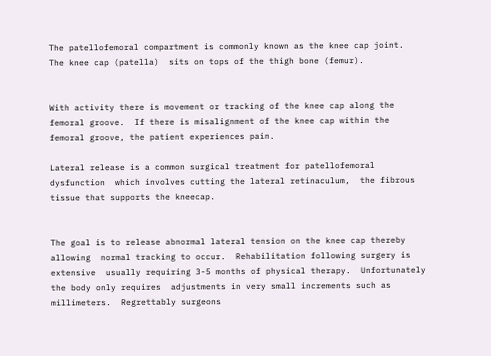The patellofemoral compartment is commonly known as the knee cap joint.  The knee cap (patella)  sits on tops of the thigh bone (femur).


With activity there is movement or tracking of the knee cap along the femoral groove.  If there is misalignment of the knee cap within the femoral groove, the patient experiences pain.

Lateral release is a common surgical treatment for patellofemoral dysfunction  which involves cutting the lateral retinaculum,  the fibrous tissue that supports the kneecap.


The goal is to release abnormal lateral tension on the knee cap thereby allowing  normal tracking to occur.  Rehabilitation following surgery is extensive  usually requiring 3-5 months of physical therapy.  Unfortunately the body only requires  adjustments in very small increments such as millimeters.  Regrettably surgeons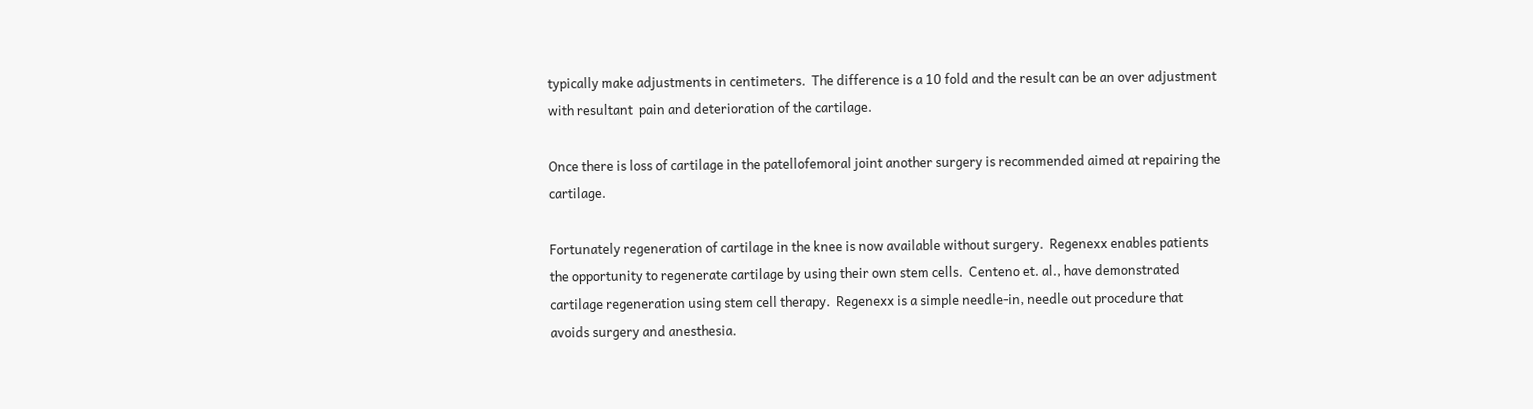typically make adjustments in centimeters.  The difference is a 10 fold and the result can be an over adjustment with resultant  pain and deterioration of the cartilage.

Once there is loss of cartilage in the patellofemoral joint another surgery is recommended aimed at repairing the cartilage.

Fortunately regeneration of cartilage in the knee is now available without surgery.  Regenexx enables patients the opportunity to regenerate cartilage by using their own stem cells.  Centeno et. al., have demonstrated cartilage regeneration using stem cell therapy.  Regenexx is a simple needle-in, needle out procedure that avoids surgery and anesthesia.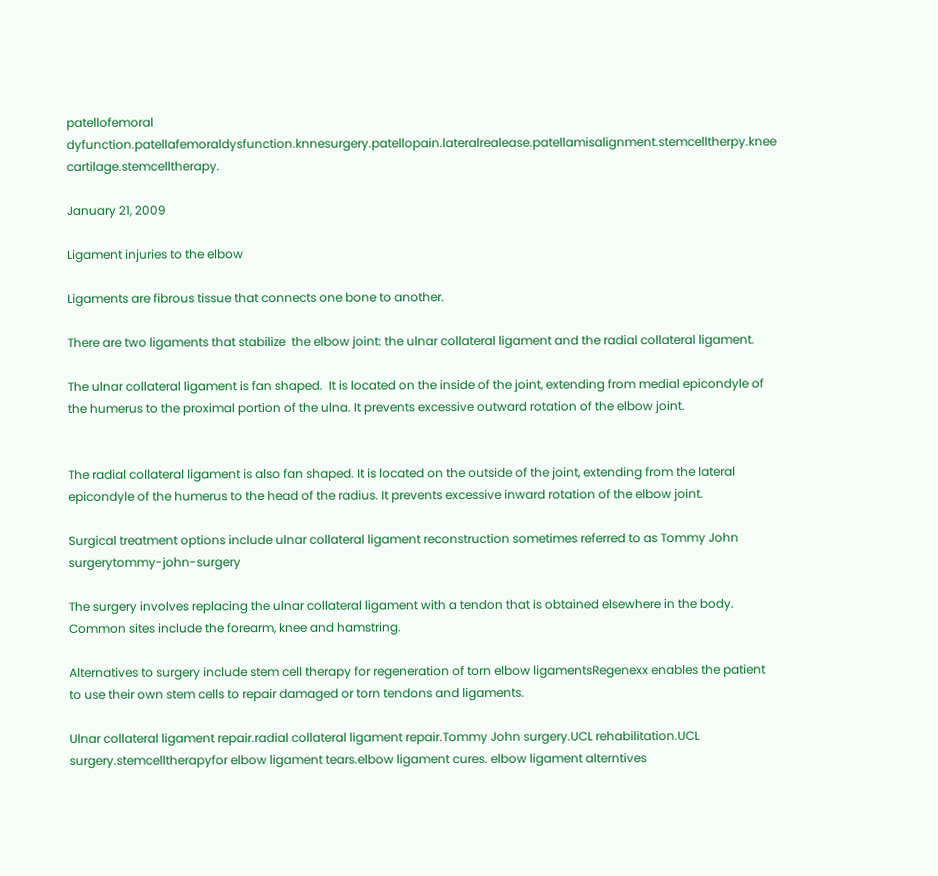patellofemoral dyfunction.patellafemoraldysfunction.knnesurgery.patellopain.lateralrealease.patellamisalignment.stemcelltherpy.knee cartilage.stemcelltherapy.

January 21, 2009

Ligament injuries to the elbow

Ligaments are fibrous tissue that connects one bone to another.

There are two ligaments that stabilize  the elbow joint: the ulnar collateral ligament and the radial collateral ligament.

The ulnar collateral ligament is fan shaped.  It is located on the inside of the joint, extending from medial epicondyle of the humerus to the proximal portion of the ulna. It prevents excessive outward rotation of the elbow joint.


The radial collateral ligament is also fan shaped. It is located on the outside of the joint, extending from the lateral epicondyle of the humerus to the head of the radius. It prevents excessive inward rotation of the elbow joint.

Surgical treatment options include ulnar collateral ligament reconstruction sometimes referred to as Tommy John surgerytommy-john-surgery

The surgery involves replacing the ulnar collateral ligament with a tendon that is obtained elsewhere in the body. Common sites include the forearm, knee and hamstring.

Alternatives to surgery include stem cell therapy for regeneration of torn elbow ligamentsRegenexx enables the patient to use their own stem cells to repair damaged or torn tendons and ligaments.

Ulnar collateral ligament repair.radial collateral ligament repair.Tommy John surgery.UCL rehabilitation.UCL surgery.stemcelltherapyfor elbow ligament tears.elbow ligament cures. elbow ligament alterntives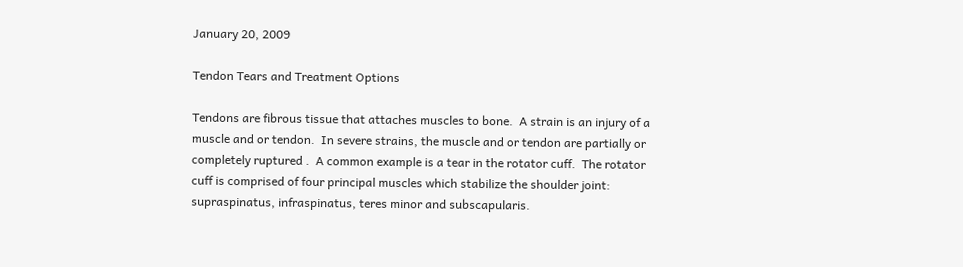January 20, 2009

Tendon Tears and Treatment Options

Tendons are fibrous tissue that attaches muscles to bone.  A strain is an injury of a muscle and or tendon.  In severe strains, the muscle and or tendon are partially or completely ruptured .  A common example is a tear in the rotator cuff.  The rotator cuff is comprised of four principal muscles which stabilize the shoulder joint:   supraspinatus, infraspinatus, teres minor and subscapularis.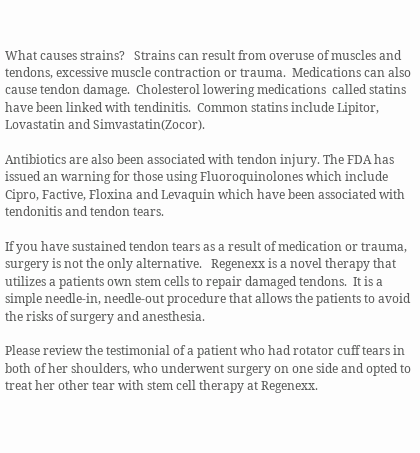What causes strains?   Strains can result from overuse of muscles and tendons, excessive muscle contraction or trauma.  Medications can also cause tendon damage.  Cholesterol lowering medications  called statins have been linked with tendinitis.  Common statins include Lipitor, Lovastatin and Simvastatin(Zocor).

Antibiotics are also been associated with tendon injury. The FDA has issued an warning for those using Fluoroquinolones which include Cipro, Factive, Floxina and Levaquin which have been associated with tendonitis and tendon tears.

If you have sustained tendon tears as a result of medication or trauma,  surgery is not the only alternative.   Regenexx is a novel therapy that utilizes a patients own stem cells to repair damaged tendons.  It is a simple needle-in, needle-out procedure that allows the patients to avoid the risks of surgery and anesthesia.

Please review the testimonial of a patient who had rotator cuff tears in both of her shoulders, who underwent surgery on one side and opted to treat her other tear with stem cell therapy at Regenexx.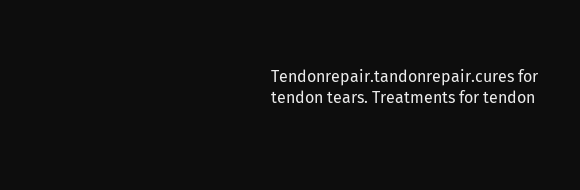Tendonrepair.tandonrepair.cures for tendon tears. Treatments for tendon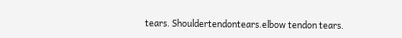tears. Shouldertendontears.elbow tendon tears.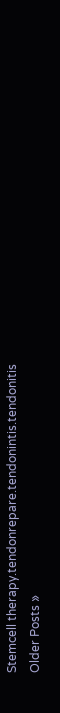Stemcell therapy.tendonrepare.tendonintis.tendonitis
Older Posts »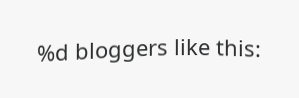%d bloggers like this: